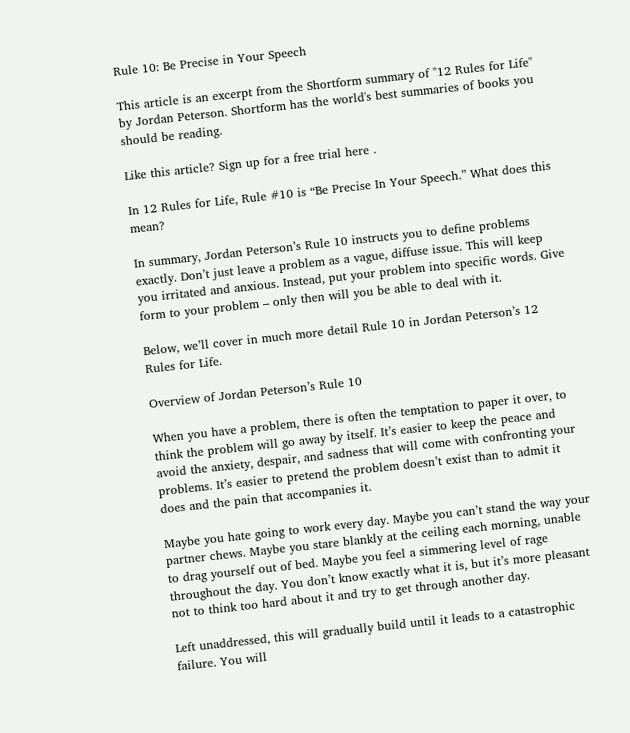Rule 10: Be Precise in Your Speech

This article is an excerpt from the Shortform summary of "12 Rules for Life" by Jordan Peterson. Shortform has the world's best summaries of books you should be reading.

Like this article? Sign up for a free trial here .

In 12 Rules for Life, Rule #10 is “Be Precise In Your Speech.” What does this mean?

In summary, Jordan Peterson’s Rule 10 instructs you to define problems exactly. Don’t just leave a problem as a vague, diffuse issue. This will keep you irritated and anxious. Instead, put your problem into specific words. Give form to your problem – only then will you be able to deal with it.

Below, we’ll cover in much more detail Rule 10 in Jordan Peterson’s 12 Rules for Life.

Overview of Jordan Peterson’s Rule 10

When you have a problem, there is often the temptation to paper it over, to think the problem will go away by itself. It’s easier to keep the peace and avoid the anxiety, despair, and sadness that will come with confronting your problems. It’s easier to pretend the problem doesn’t exist than to admit it does and the pain that accompanies it.

Maybe you hate going to work every day. Maybe you can’t stand the way your partner chews. Maybe you stare blankly at the ceiling each morning, unable to drag yourself out of bed. Maybe you feel a simmering level of rage throughout the day. You don’t know exactly what it is, but it’s more pleasant not to think too hard about it and try to get through another day.

Left unaddressed, this will gradually build until it leads to a catastrophic failure. You will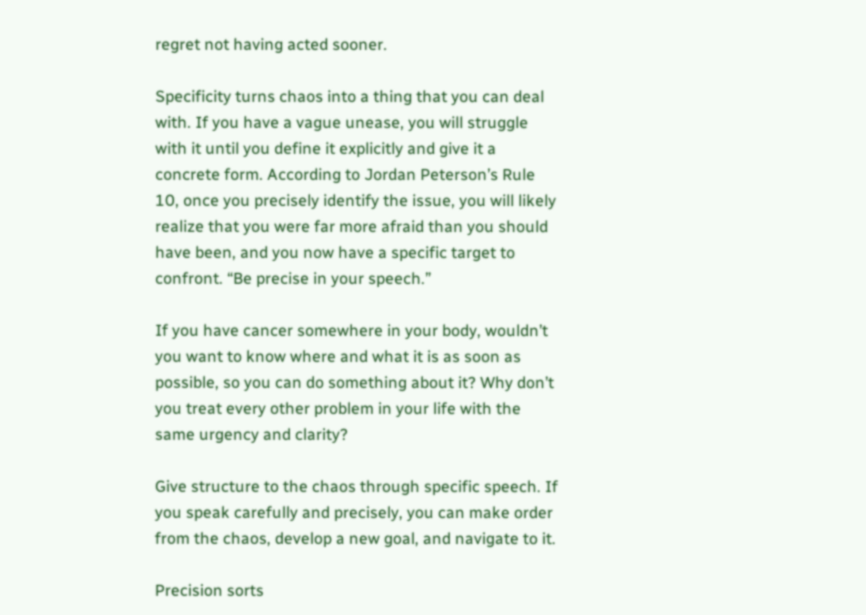regret not having acted sooner.

Specificity turns chaos into a thing that you can deal with. If you have a vague unease, you will struggle with it until you define it explicitly and give it a concrete form. According to Jordan Peterson’s Rule 10, once you precisely identify the issue, you will likely realize that you were far more afraid than you should have been, and you now have a specific target to confront. “Be precise in your speech.”

If you have cancer somewhere in your body, wouldn’t you want to know where and what it is as soon as possible, so you can do something about it? Why don’t you treat every other problem in your life with the same urgency and clarity?

Give structure to the chaos through specific speech. If you speak carefully and precisely, you can make order from the chaos, develop a new goal, and navigate to it.

Precision sorts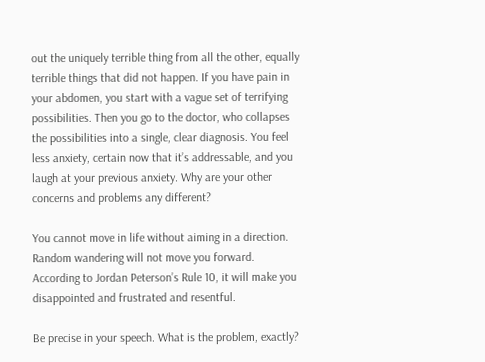out the uniquely terrible thing from all the other, equally terrible things that did not happen. If you have pain in your abdomen, you start with a vague set of terrifying possibilities. Then you go to the doctor, who collapses the possibilities into a single, clear diagnosis. You feel less anxiety, certain now that it’s addressable, and you laugh at your previous anxiety. Why are your other concerns and problems any different?

You cannot move in life without aiming in a direction. Random wandering will not move you forward. According to Jordan Peterson’s Rule 10, it will make you disappointed and frustrated and resentful.

Be precise in your speech. What is the problem, exactly?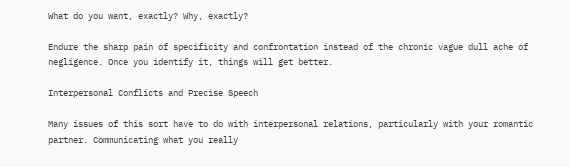What do you want, exactly? Why, exactly?

Endure the sharp pain of specificity and confrontation instead of the chronic vague dull ache of negligence. Once you identify it, things will get better.

Interpersonal Conflicts and Precise Speech

Many issues of this sort have to do with interpersonal relations, particularly with your romantic partner. Communicating what you really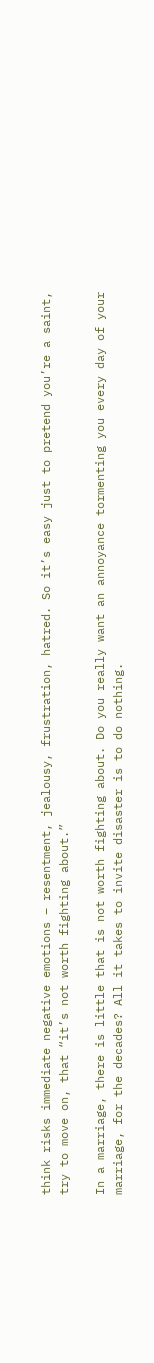think risks immediate negative emotions – resentment, jealousy, frustration, hatred. So it’s easy just to pretend you’re a saint, try to move on, that “it’s not worth fighting about.”

In a marriage, there is little that is not worth fighting about. Do you really want an annoyance tormenting you every day of your marriage, for the decades? All it takes to invite disaster is to do nothing.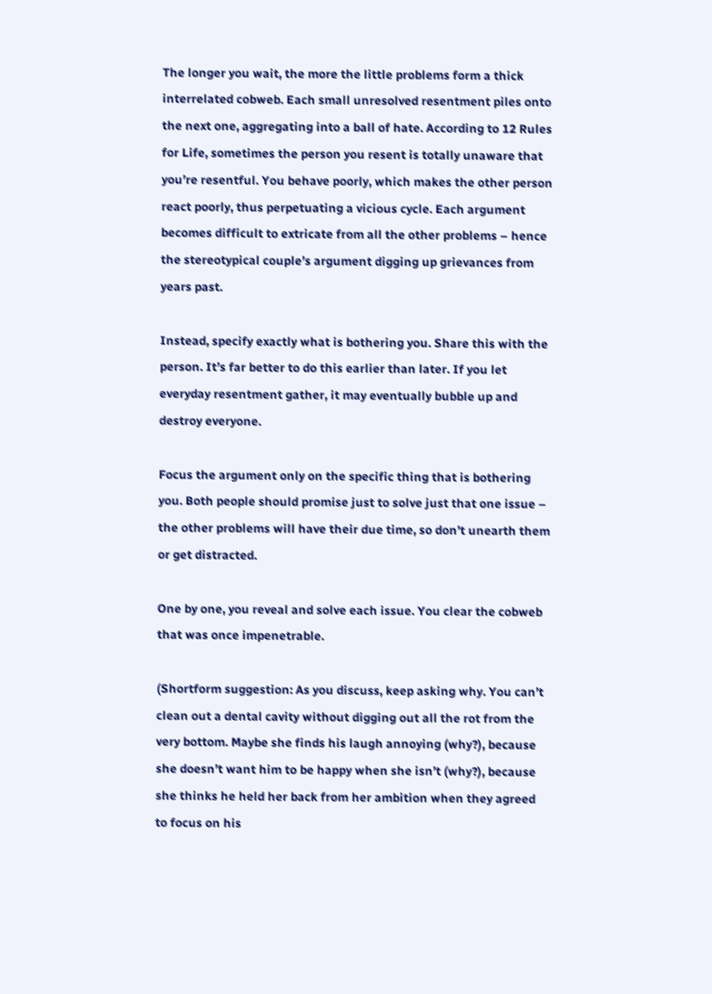The longer you wait, the more the little problems form a thick interrelated cobweb. Each small unresolved resentment piles onto the next one, aggregating into a ball of hate. According to 12 Rules for Life, sometimes the person you resent is totally unaware that you’re resentful. You behave poorly, which makes the other person react poorly, thus perpetuating a vicious cycle. Each argument becomes difficult to extricate from all the other problems – hence the stereotypical couple’s argument digging up grievances from years past.

Instead, specify exactly what is bothering you. Share this with the person. It’s far better to do this earlier than later. If you let everyday resentment gather, it may eventually bubble up and destroy everyone.

Focus the argument only on the specific thing that is bothering you. Both people should promise just to solve just that one issue – the other problems will have their due time, so don’t unearth them or get distracted.

One by one, you reveal and solve each issue. You clear the cobweb that was once impenetrable.

(Shortform suggestion: As you discuss, keep asking why. You can’t clean out a dental cavity without digging out all the rot from the very bottom. Maybe she finds his laugh annoying (why?), because she doesn’t want him to be happy when she isn’t (why?), because she thinks he held her back from her ambition when they agreed to focus on his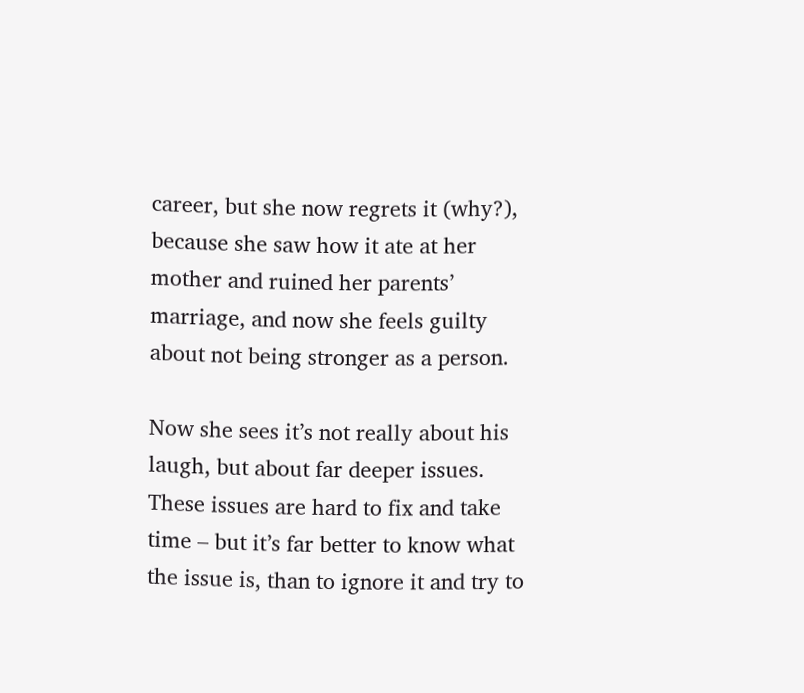career, but she now regrets it (why?), because she saw how it ate at her mother and ruined her parents’ marriage, and now she feels guilty about not being stronger as a person.

Now she sees it’s not really about his laugh, but about far deeper issues. These issues are hard to fix and take time – but it’s far better to know what the issue is, than to ignore it and try to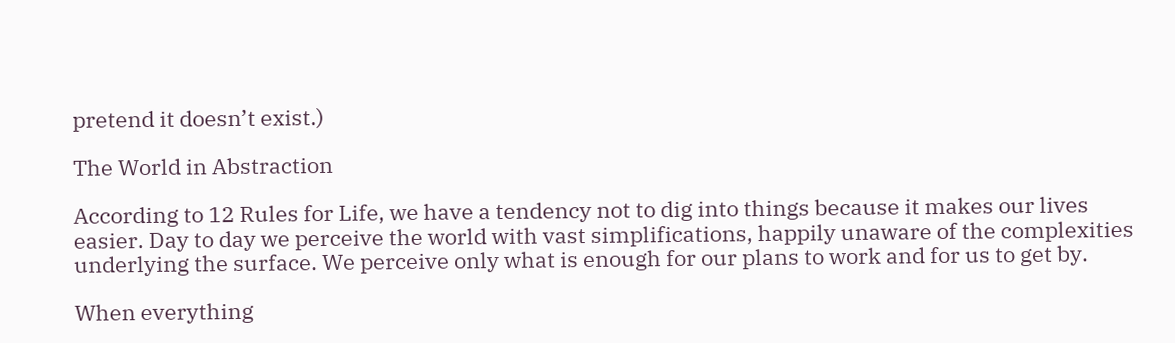pretend it doesn’t exist.)

The World in Abstraction

According to 12 Rules for Life, we have a tendency not to dig into things because it makes our lives easier. Day to day we perceive the world with vast simplifications, happily unaware of the complexities underlying the surface. We perceive only what is enough for our plans to work and for us to get by.

When everything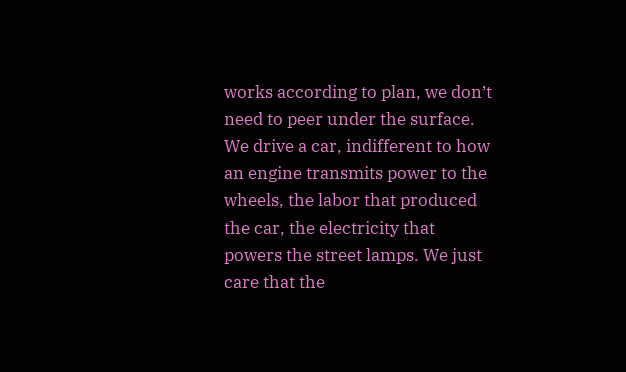works according to plan, we don’t need to peer under the surface. We drive a car, indifferent to how an engine transmits power to the wheels, the labor that produced the car, the electricity that powers the street lamps. We just care that the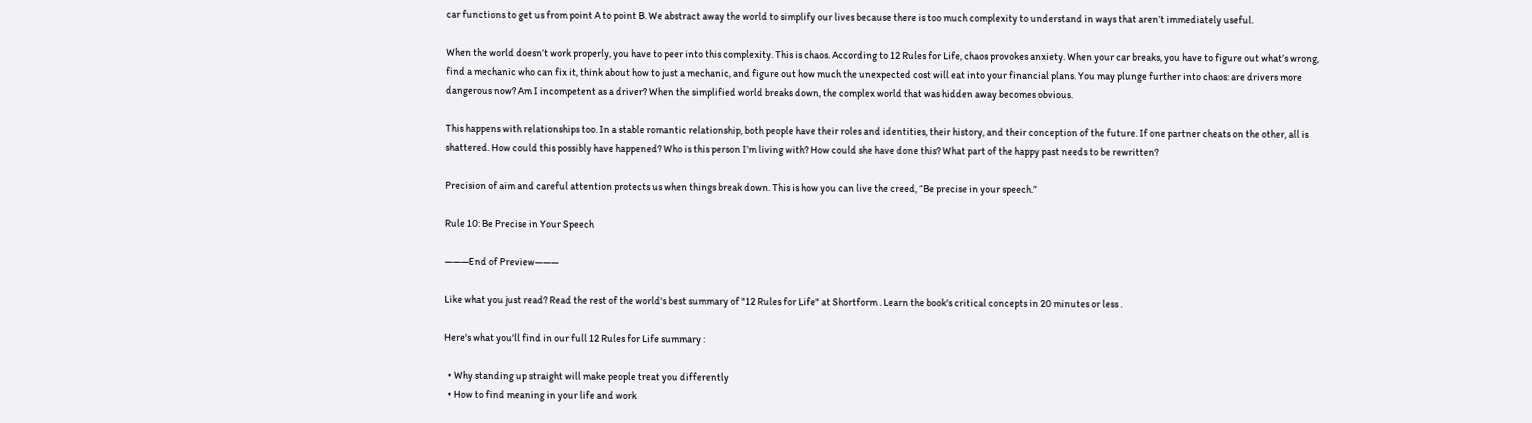car functions to get us from point A to point B. We abstract away the world to simplify our lives because there is too much complexity to understand in ways that aren’t immediately useful.

When the world doesn’t work properly, you have to peer into this complexity. This is chaos. According to 12 Rules for Life, chaos provokes anxiety. When your car breaks, you have to figure out what’s wrong, find a mechanic who can fix it, think about how to just a mechanic, and figure out how much the unexpected cost will eat into your financial plans. You may plunge further into chaos: are drivers more dangerous now? Am I incompetent as a driver? When the simplified world breaks down, the complex world that was hidden away becomes obvious.

This happens with relationships too. In a stable romantic relationship, both people have their roles and identities, their history, and their conception of the future. If one partner cheats on the other, all is shattered. How could this possibly have happened? Who is this person I’m living with? How could she have done this? What part of the happy past needs to be rewritten?

Precision of aim and careful attention protects us when things break down. This is how you can live the creed, “Be precise in your speech.”

Rule 10: Be Precise in Your Speech

———End of Preview———

Like what you just read? Read the rest of the world's best summary of "12 Rules for Life" at Shortform . Learn the book's critical concepts in 20 minutes or less .

Here's what you'll find in our full 12 Rules for Life summary :

  • Why standing up straight will make people treat you differently
  • How to find meaning in your life and work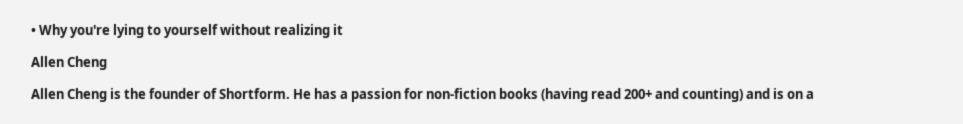• Why you're lying to yourself without realizing it

Allen Cheng

Allen Cheng is the founder of Shortform. He has a passion for non-fiction books (having read 200+ and counting) and is on a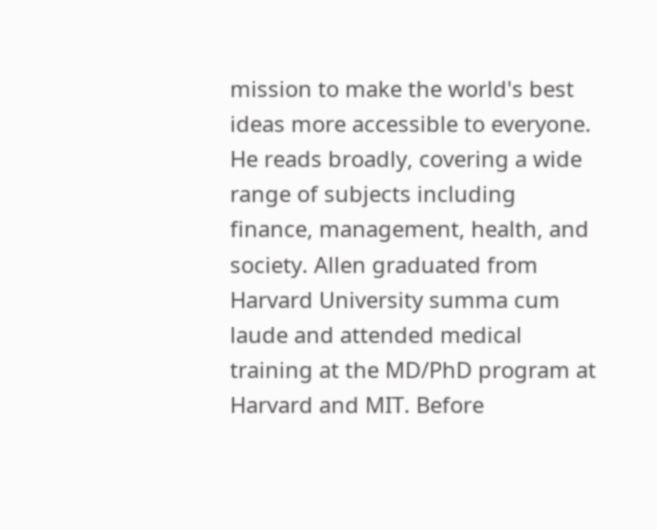mission to make the world's best ideas more accessible to everyone. He reads broadly, covering a wide range of subjects including finance, management, health, and society. Allen graduated from Harvard University summa cum laude and attended medical training at the MD/PhD program at Harvard and MIT. Before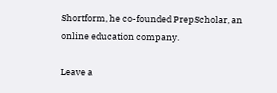Shortform, he co-founded PrepScholar, an online education company.

Leave a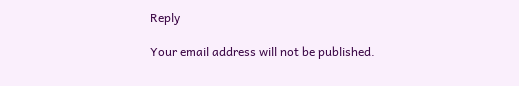Reply

Your email address will not be published.